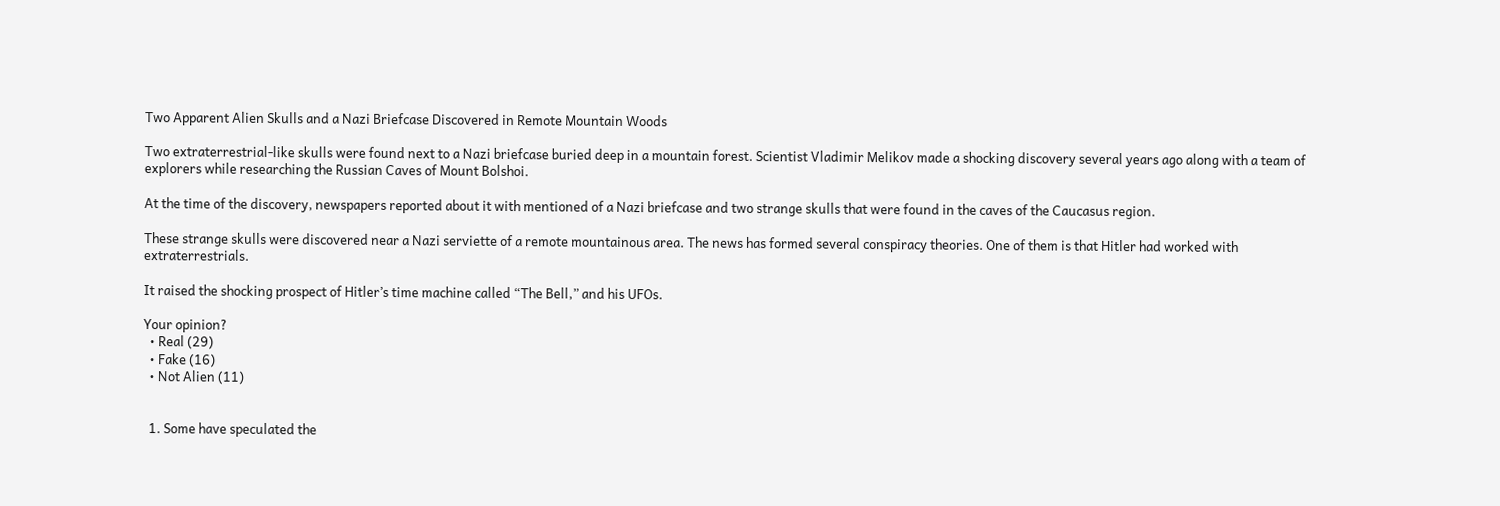Two Apparent Alien Skulls and a Nazi Briefcase Discovered in Remote Mountain Woods

Two extraterrestrial-like skulls were found next to a Nazi briefcase buried deep in a mountain forest. Scientist Vladimir Melikov made a shocking discovery several years ago along with a team of explorers while researching the Russian Caves of Mount Bolshoi.

At the time of the discovery, newspapers reported about it with mentioned of a Nazi briefcase and two strange skulls that were found in the caves of the Caucasus region.

These strange skulls were discovered near a Nazi serviette of a remote mountainous area. The news has formed several conspiracy theories. One of them is that Hitler had worked with extraterrestrials.

It raised the shocking prospect of Hitler’s time machine called “The Bell,” and his UFOs.

Your opinion?
  • Real (29)
  • Fake (16)
  • Not Alien (11)


  1. Some have speculated the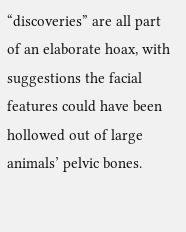“discoveries” are all part of an elaborate hoax, with suggestions the facial features could have been hollowed out of large animals’ pelvic bones.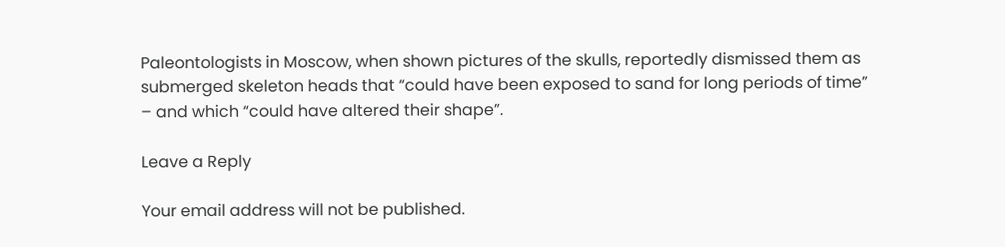Paleontologists in Moscow, when shown pictures of the skulls, reportedly dismissed them as submerged skeleton heads that “could have been exposed to sand for long periods of time” – and which “could have altered their shape”.

Leave a Reply

Your email address will not be published.